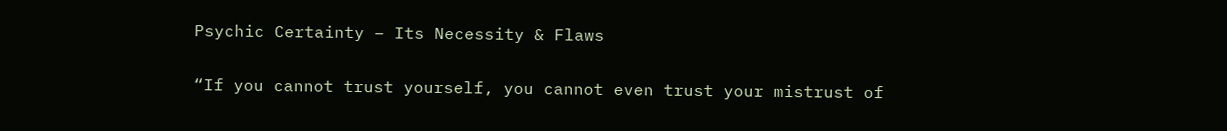Psychic Certainty – Its Necessity & Flaws

“If you cannot trust yourself, you cannot even trust your mistrust of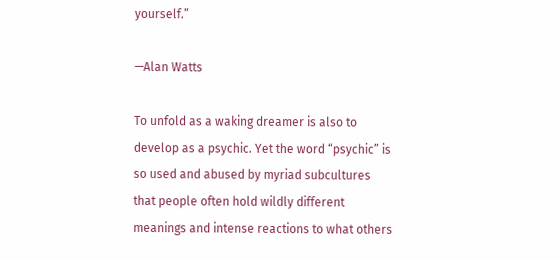yourself.”

—Alan Watts

To unfold as a waking dreamer is also to develop as a psychic. Yet the word “psychic” is so used and abused by myriad subcultures that people often hold wildly different meanings and intense reactions to what others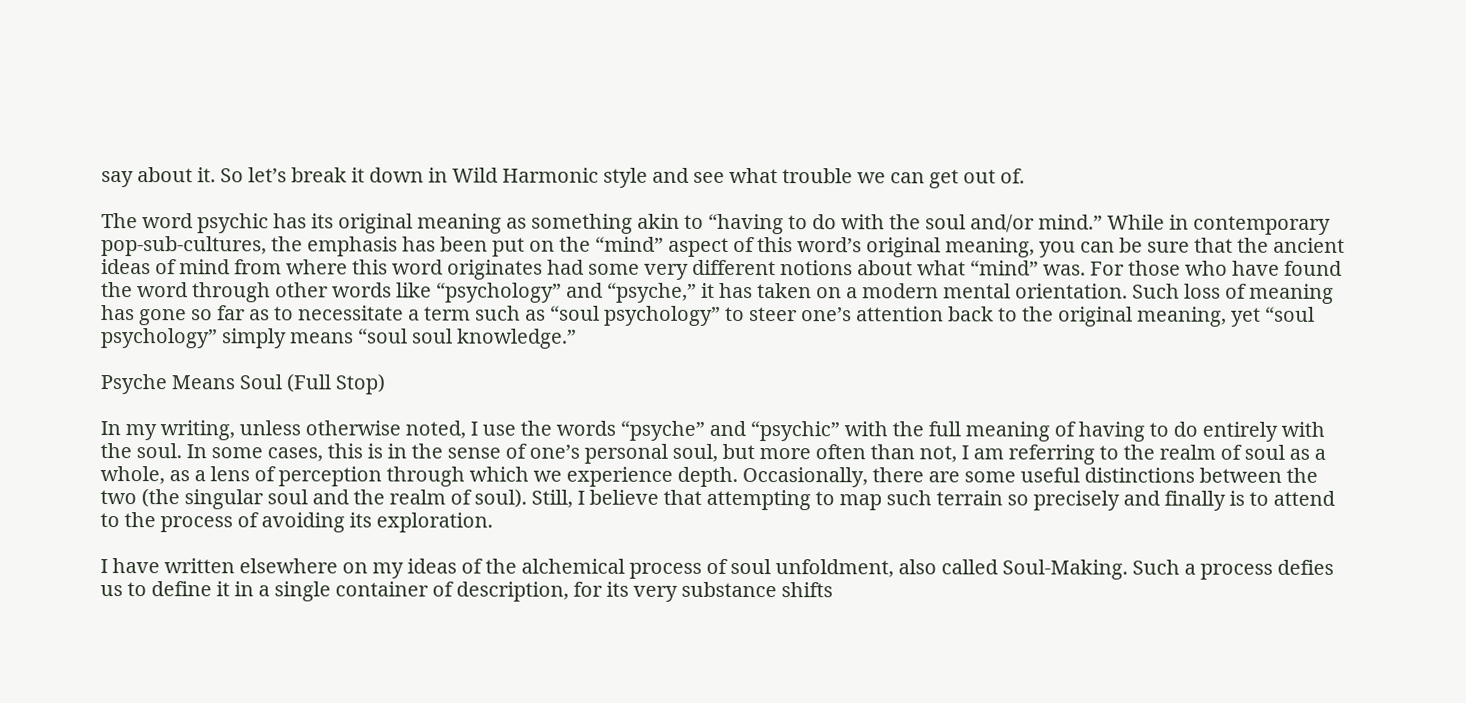say about it. So let’s break it down in Wild Harmonic style and see what trouble we can get out of.

The word psychic has its original meaning as something akin to “having to do with the soul and/or mind.” While in contemporary pop-sub-cultures, the emphasis has been put on the “mind” aspect of this word’s original meaning, you can be sure that the ancient ideas of mind from where this word originates had some very different notions about what “mind” was. For those who have found the word through other words like “psychology” and “psyche,” it has taken on a modern mental orientation. Such loss of meaning has gone so far as to necessitate a term such as “soul psychology” to steer one’s attention back to the original meaning, yet “soul psychology” simply means “soul soul knowledge.”

Psyche Means Soul (Full Stop)

In my writing, unless otherwise noted, I use the words “psyche” and “psychic” with the full meaning of having to do entirely with the soul. In some cases, this is in the sense of one’s personal soul, but more often than not, I am referring to the realm of soul as a whole, as a lens of perception through which we experience depth. Occasionally, there are some useful distinctions between the two (the singular soul and the realm of soul). Still, I believe that attempting to map such terrain so precisely and finally is to attend to the process of avoiding its exploration.

I have written elsewhere on my ideas of the alchemical process of soul unfoldment, also called Soul-Making. Such a process defies us to define it in a single container of description, for its very substance shifts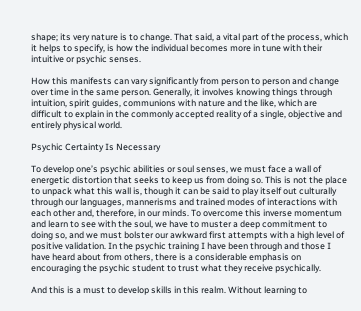shape; its very nature is to change. That said, a vital part of the process, which it helps to specify, is how the individual becomes more in tune with their intuitive or psychic senses.

How this manifests can vary significantly from person to person and change over time in the same person. Generally, it involves knowing things through intuition, spirit guides, communions with nature and the like, which are difficult to explain in the commonly accepted reality of a single, objective and entirely physical world.

Psychic Certainty Is Necessary

To develop one’s psychic abilities or soul senses, we must face a wall of energetic distortion that seeks to keep us from doing so. This is not the place to unpack what this wall is, though it can be said to play itself out culturally through our languages, mannerisms and trained modes of interactions with each other and, therefore, in our minds. To overcome this inverse momentum and learn to see with the soul, we have to muster a deep commitment to doing so, and we must bolster our awkward first attempts with a high level of positive validation. In the psychic training I have been through and those I have heard about from others, there is a considerable emphasis on encouraging the psychic student to trust what they receive psychically.

And this is a must to develop skills in this realm. Without learning to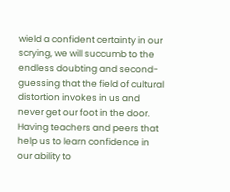wield a confident certainty in our scrying, we will succumb to the endless doubting and second-guessing that the field of cultural distortion invokes in us and never get our foot in the door. Having teachers and peers that help us to learn confidence in our ability to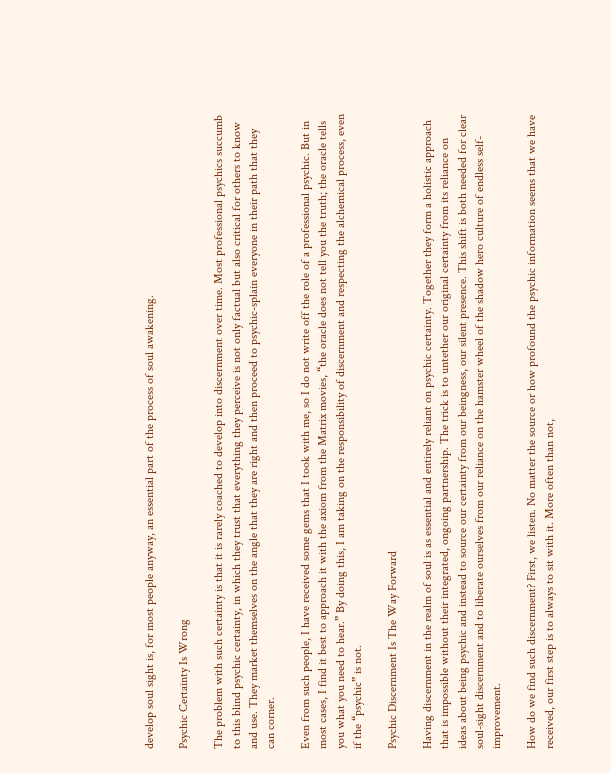develop soul sight is, for most people anyway, an essential part of the process of soul awakening.

Psychic Certainty Is Wrong

The problem with such certainty is that it is rarely coached to develop into discernment over time. Most professional psychics succumb to this blind psychic certainty, in which they trust that everything they perceive is not only factual but also critical for others to know and use. They market themselves on the angle that they are right and then proceed to psychic-splain everyone in their path that they can corner.

Even from such people, I have received some gems that I took with me, so I do not write off the role of a professional psychic. But in most cases, I find it best to approach it with the axiom from the Matrix movies, “the oracle does not tell you the truth; the oracle tells you what you need to hear.” By doing this, I am taking on the responsibility of discernment and respecting the alchemical process, even if the “psychic” is not.

Psychic Discernment Is The Way Forward

Having discernment in the realm of soul is as essential and entirely reliant on psychic certainty. Together they form a holistic approach that is impossible without their integrated, ongoing partnership. The trick is to untether our original certainty from its reliance on ideas about being psychic and instead to source our certainty from our beingness, our silent presence. This shift is both needed for clear soul-sight discernment and to liberate ourselves from our reliance on the hamster wheel of the shadow hero culture of endless self-improvement.

How do we find such discernment? First, we listen. No matter the source or how profound the psychic information seems that we have received, our first step is to always to sit with it. More often than not,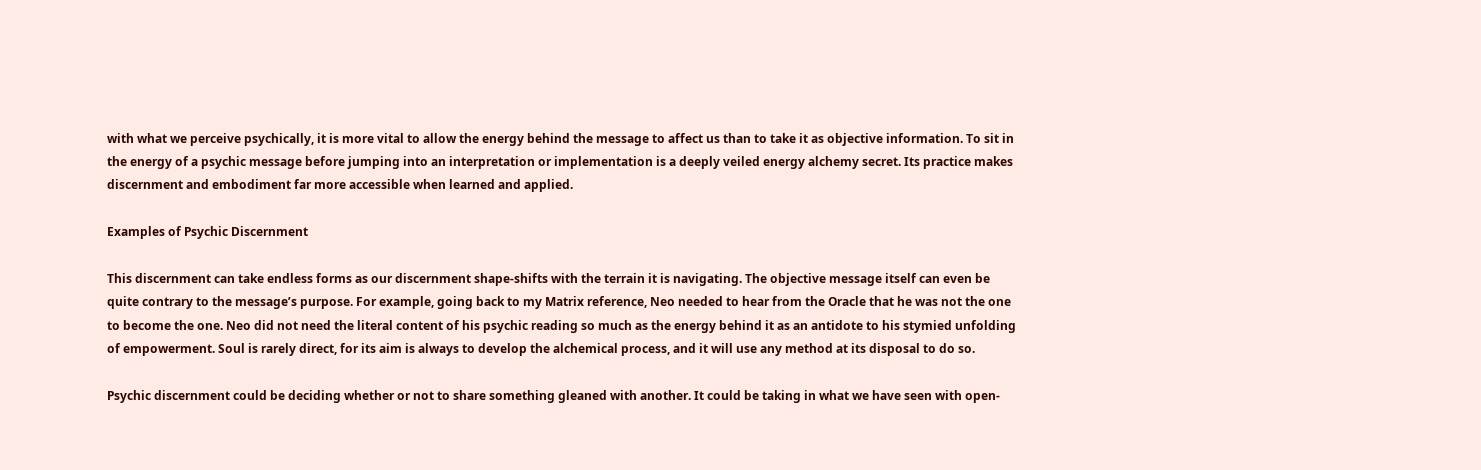with what we perceive psychically, it is more vital to allow the energy behind the message to affect us than to take it as objective information. To sit in the energy of a psychic message before jumping into an interpretation or implementation is a deeply veiled energy alchemy secret. Its practice makes discernment and embodiment far more accessible when learned and applied.

Examples of Psychic Discernment

This discernment can take endless forms as our discernment shape-shifts with the terrain it is navigating. The objective message itself can even be quite contrary to the message’s purpose. For example, going back to my Matrix reference, Neo needed to hear from the Oracle that he was not the one to become the one. Neo did not need the literal content of his psychic reading so much as the energy behind it as an antidote to his stymied unfolding of empowerment. Soul is rarely direct, for its aim is always to develop the alchemical process, and it will use any method at its disposal to do so.

Psychic discernment could be deciding whether or not to share something gleaned with another. It could be taking in what we have seen with open-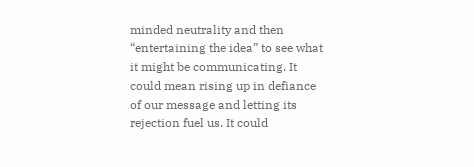minded neutrality and then “entertaining the idea” to see what it might be communicating. It could mean rising up in defiance of our message and letting its rejection fuel us. It could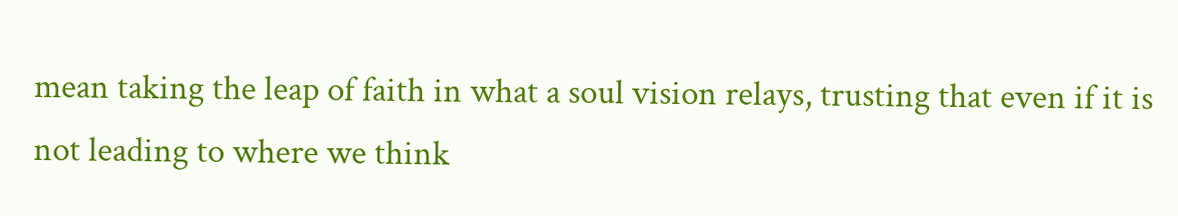mean taking the leap of faith in what a soul vision relays, trusting that even if it is not leading to where we think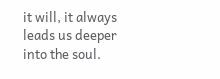it will, it always leads us deeper into the soul.